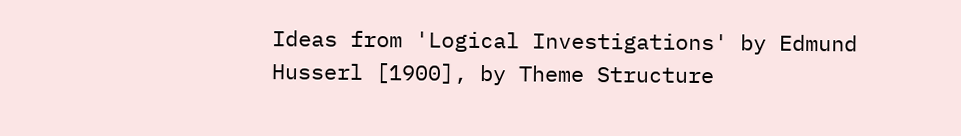Ideas from 'Logical Investigations' by Edmund Husserl [1900], by Theme Structure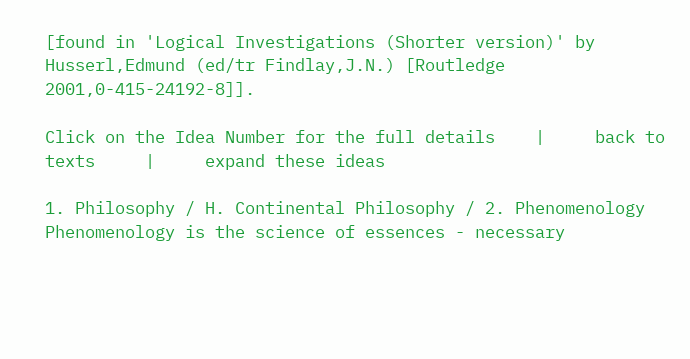[found in 'Logical Investigations (Shorter version)' by Husserl,Edmund (ed/tr Findlay,J.N.) [Routledge 2001,0-415-24192-8]].

Click on the Idea Number for the full details    |     back to texts     |     expand these ideas

1. Philosophy / H. Continental Philosophy / 2. Phenomenology
Phenomenology is the science of essences - necessary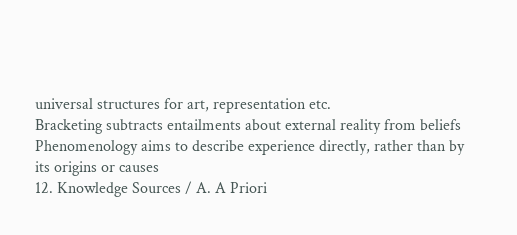universal structures for art, representation etc.
Bracketing subtracts entailments about external reality from beliefs
Phenomenology aims to describe experience directly, rather than by its origins or causes
12. Knowledge Sources / A. A Priori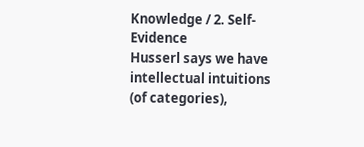Knowledge / 2. Self-Evidence
Husserl says we have intellectual intuitions (of categories),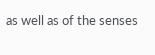as well as of the senses